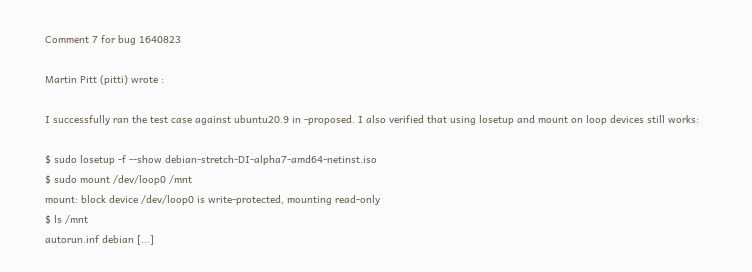Comment 7 for bug 1640823

Martin Pitt (pitti) wrote :

I successfully ran the test case against ubuntu20.9 in -proposed. I also verified that using losetup and mount on loop devices still works:

$ sudo losetup -f --show debian-stretch-DI-alpha7-amd64-netinst.iso
$ sudo mount /dev/loop0 /mnt
mount: block device /dev/loop0 is write-protected, mounting read-only
$ ls /mnt
autorun.inf debian [...]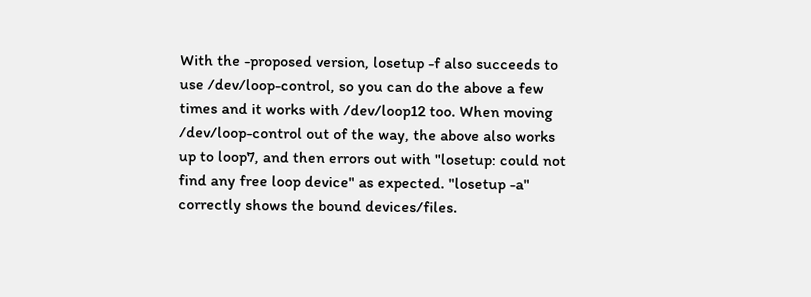With the -proposed version, losetup -f also succeeds to use /dev/loop-control, so you can do the above a few times and it works with /dev/loop12 too. When moving /dev/loop-control out of the way, the above also works up to loop7, and then errors out with "losetup: could not find any free loop device" as expected. "losetup -a" correctly shows the bound devices/files.